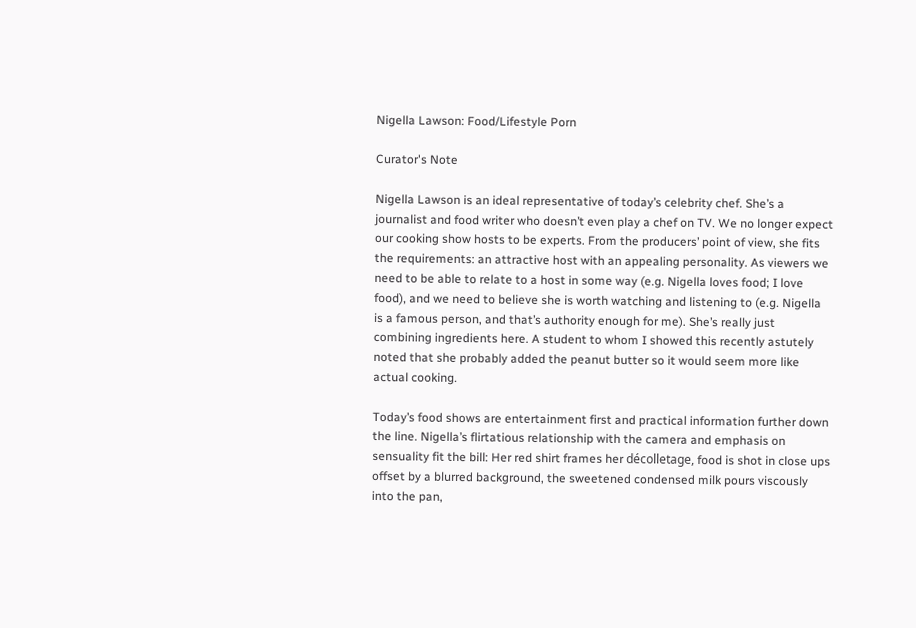Nigella Lawson: Food/Lifestyle Porn

Curator's Note

Nigella Lawson is an ideal representative of today’s celebrity chef. She’s a journalist and food writer who doesn’t even play a chef on TV. We no longer expect our cooking show hosts to be experts. From the producers’ point of view, she fits the requirements: an attractive host with an appealing personality. As viewers we need to be able to relate to a host in some way (e.g. Nigella loves food; I love food), and we need to believe she is worth watching and listening to (e.g. Nigella is a famous person, and that’s authority enough for me). She’s really just combining ingredients here. A student to whom I showed this recently astutely noted that she probably added the peanut butter so it would seem more like actual cooking.

Today’s food shows are entertainment first and practical information further down the line. Nigella’s flirtatious relationship with the camera and emphasis on sensuality fit the bill: Her red shirt frames her décolletage, food is shot in close ups offset by a blurred background, the sweetened condensed milk pours viscously into the pan,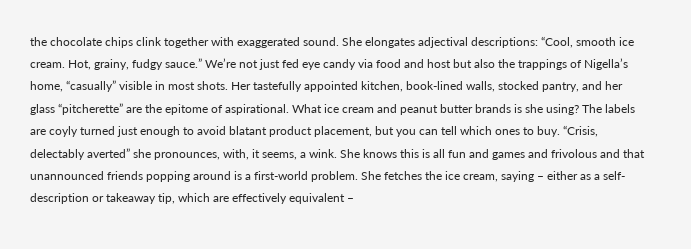the chocolate chips clink together with exaggerated sound. She elongates adjectival descriptions: “Cool, smooth ice cream. Hot, grainy, fudgy sauce.” We’re not just fed eye candy via food and host but also the trappings of Nigella’s home, “casually” visible in most shots. Her tastefully appointed kitchen, book-lined walls, stocked pantry, and her glass “pitcherette” are the epitome of aspirational. What ice cream and peanut butter brands is she using? The labels are coyly turned just enough to avoid blatant product placement, but you can tell which ones to buy. “Crisis, delectably averted” she pronounces, with, it seems, a wink. She knows this is all fun and games and frivolous and that unannounced friends popping around is a first-world problem. She fetches the ice cream, saying – either as a self-description or takeaway tip, which are effectively equivalent –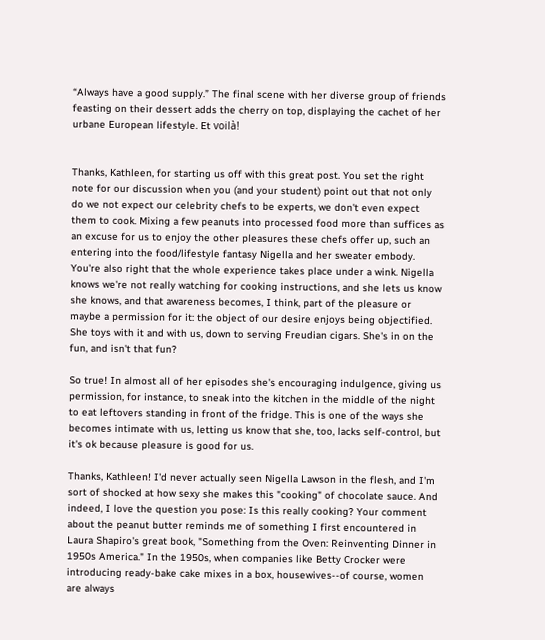“Always have a good supply.” The final scene with her diverse group of friends feasting on their dessert adds the cherry on top, displaying the cachet of her urbane European lifestyle. Et voilà!


Thanks, Kathleen, for starting us off with this great post. You set the right note for our discussion when you (and your student) point out that not only do we not expect our celebrity chefs to be experts, we don't even expect them to cook. Mixing a few peanuts into processed food more than suffices as an excuse for us to enjoy the other pleasures these chefs offer up, such an entering into the food/lifestyle fantasy Nigella and her sweater embody. You're also right that the whole experience takes place under a wink. Nigella knows we're not really watching for cooking instructions, and she lets us know she knows, and that awareness becomes, I think, part of the pleasure or maybe a permission for it: the object of our desire enjoys being objectified. She toys with it and with us, down to serving Freudian cigars. She's in on the fun, and isn't that fun?

So true! In almost all of her episodes she's encouraging indulgence, giving us permission, for instance, to sneak into the kitchen in the middle of the night to eat leftovers standing in front of the fridge. This is one of the ways she becomes intimate with us, letting us know that she, too, lacks self-control, but it's ok because pleasure is good for us.

Thanks, Kathleen! I'd never actually seen Nigella Lawson in the flesh, and I'm sort of shocked at how sexy she makes this "cooking" of chocolate sauce. And indeed, I love the question you pose: Is this really cooking? Your comment about the peanut butter reminds me of something I first encountered in Laura Shapiro's great book, "Something from the Oven: Reinventing Dinner in 1950s America." In the 1950s, when companies like Betty Crocker were introducing ready-bake cake mixes in a box, housewives--of course, women are always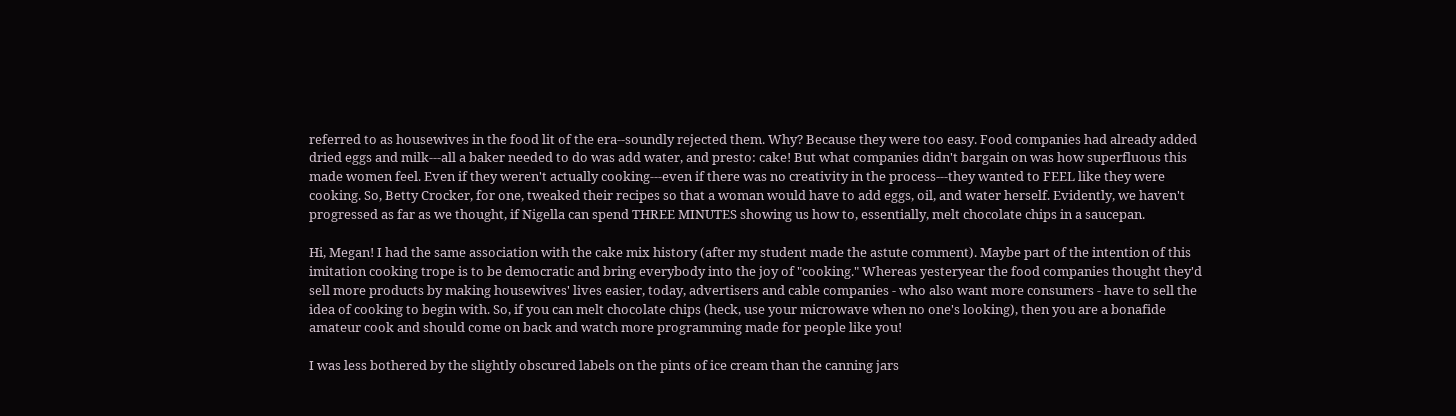referred to as housewives in the food lit of the era--soundly rejected them. Why? Because they were too easy. Food companies had already added dried eggs and milk---all a baker needed to do was add water, and presto: cake! But what companies didn't bargain on was how superfluous this made women feel. Even if they weren't actually cooking---even if there was no creativity in the process---they wanted to FEEL like they were cooking. So, Betty Crocker, for one, tweaked their recipes so that a woman would have to add eggs, oil, and water herself. Evidently, we haven't progressed as far as we thought, if Nigella can spend THREE MINUTES showing us how to, essentially, melt chocolate chips in a saucepan.

Hi, Megan! I had the same association with the cake mix history (after my student made the astute comment). Maybe part of the intention of this imitation cooking trope is to be democratic and bring everybody into the joy of "cooking." Whereas yesteryear the food companies thought they'd sell more products by making housewives' lives easier, today, advertisers and cable companies - who also want more consumers - have to sell the idea of cooking to begin with. So, if you can melt chocolate chips (heck, use your microwave when no one's looking), then you are a bonafide amateur cook and should come on back and watch more programming made for people like you!

I was less bothered by the slightly obscured labels on the pints of ice cream than the canning jars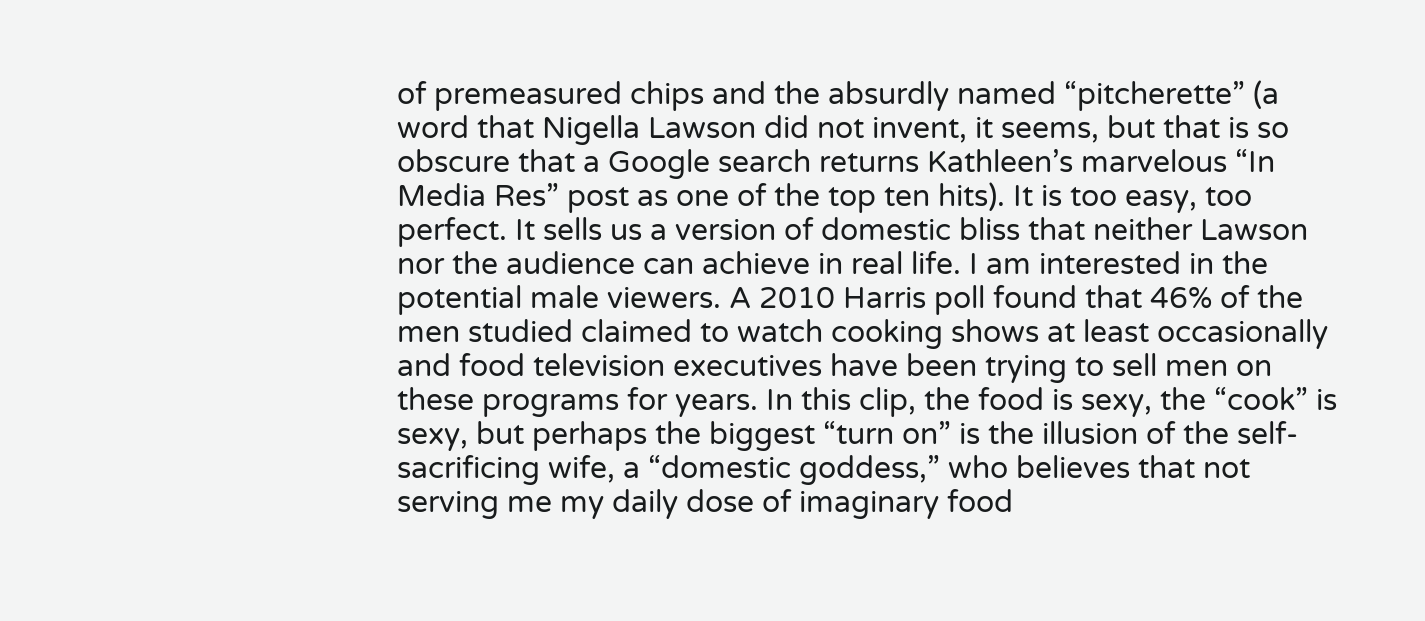of premeasured chips and the absurdly named “pitcherette” (a word that Nigella Lawson did not invent, it seems, but that is so obscure that a Google search returns Kathleen’s marvelous “In Media Res” post as one of the top ten hits). It is too easy, too perfect. It sells us a version of domestic bliss that neither Lawson nor the audience can achieve in real life. I am interested in the potential male viewers. A 2010 Harris poll found that 46% of the men studied claimed to watch cooking shows at least occasionally and food television executives have been trying to sell men on these programs for years. In this clip, the food is sexy, the “cook” is sexy, but perhaps the biggest “turn on” is the illusion of the self-sacrificing wife, a “domestic goddess,” who believes that not serving me my daily dose of imaginary food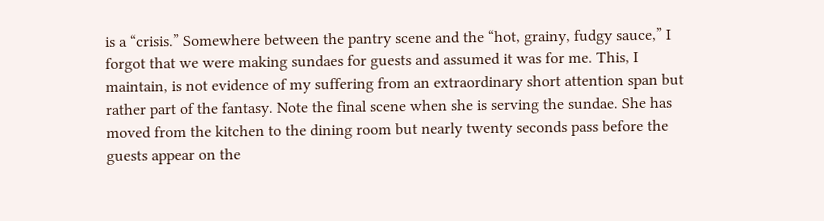is a “crisis.” Somewhere between the pantry scene and the “hot, grainy, fudgy sauce,” I forgot that we were making sundaes for guests and assumed it was for me. This, I maintain, is not evidence of my suffering from an extraordinary short attention span but rather part of the fantasy. Note the final scene when she is serving the sundae. She has moved from the kitchen to the dining room but nearly twenty seconds pass before the guests appear on the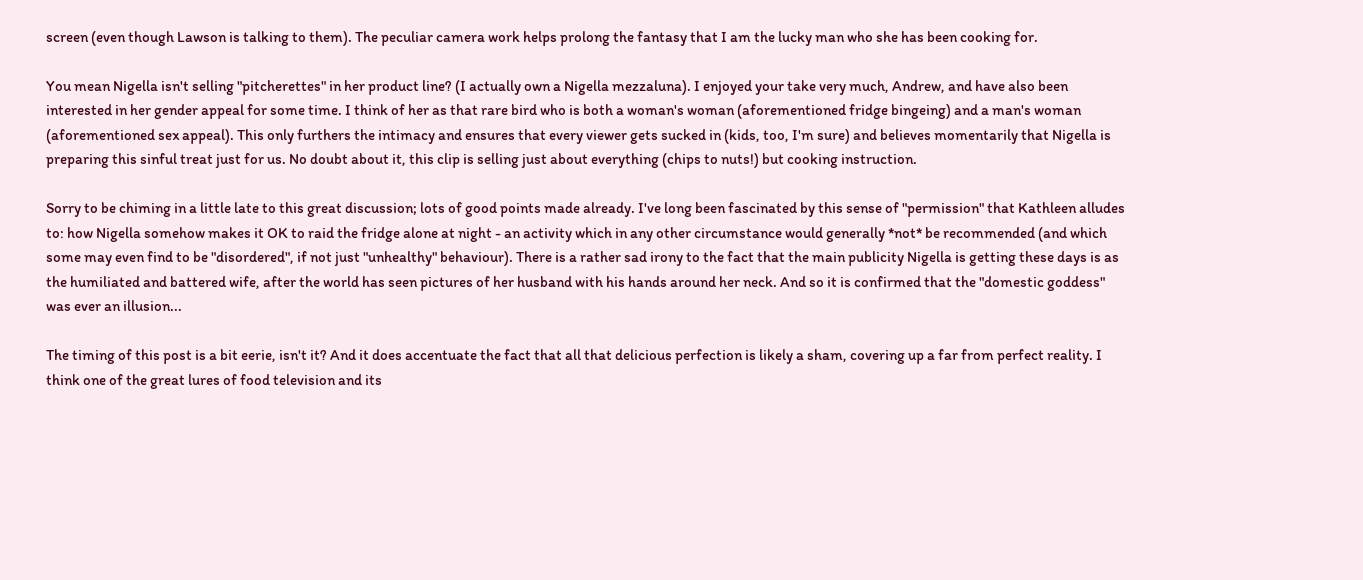screen (even though Lawson is talking to them). The peculiar camera work helps prolong the fantasy that I am the lucky man who she has been cooking for.

You mean Nigella isn't selling "pitcherettes" in her product line? (I actually own a Nigella mezzaluna). I enjoyed your take very much, Andrew, and have also been interested in her gender appeal for some time. I think of her as that rare bird who is both a woman's woman (aforementioned fridge bingeing) and a man's woman (aforementioned sex appeal). This only furthers the intimacy and ensures that every viewer gets sucked in (kids, too, I'm sure) and believes momentarily that Nigella is preparing this sinful treat just for us. No doubt about it, this clip is selling just about everything (chips to nuts!) but cooking instruction.

Sorry to be chiming in a little late to this great discussion; lots of good points made already. I've long been fascinated by this sense of "permission" that Kathleen alludes to: how Nigella somehow makes it OK to raid the fridge alone at night - an activity which in any other circumstance would generally *not* be recommended (and which some may even find to be "disordered", if not just "unhealthy" behaviour). There is a rather sad irony to the fact that the main publicity Nigella is getting these days is as the humiliated and battered wife, after the world has seen pictures of her husband with his hands around her neck. And so it is confirmed that the "domestic goddess" was ever an illusion...

The timing of this post is a bit eerie, isn't it? And it does accentuate the fact that all that delicious perfection is likely a sham, covering up a far from perfect reality. I think one of the great lures of food television and its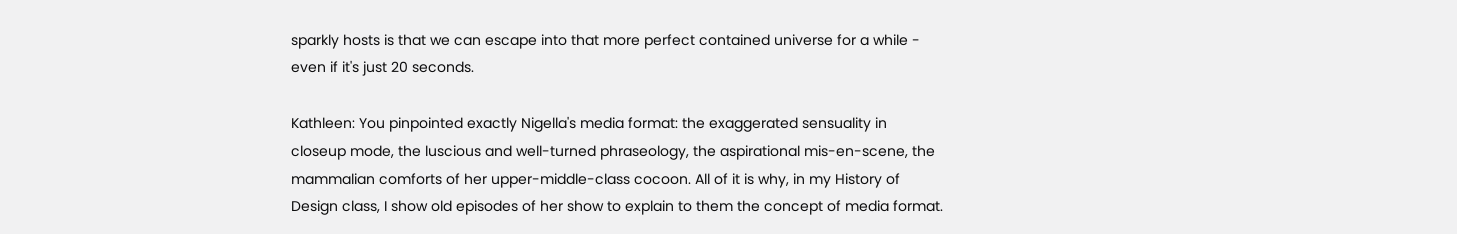sparkly hosts is that we can escape into that more perfect contained universe for a while - even if it's just 20 seconds.

Kathleen: You pinpointed exactly Nigella's media format: the exaggerated sensuality in closeup mode, the luscious and well-turned phraseology, the aspirational mis-en-scene, the mammalian comforts of her upper-middle-class cocoon. All of it is why, in my History of Design class, I show old episodes of her show to explain to them the concept of media format.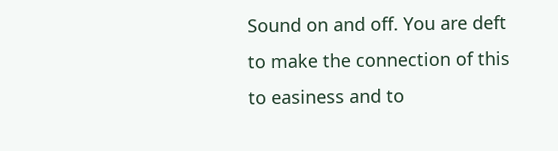Sound on and off. You are deft to make the connection of this to easiness and to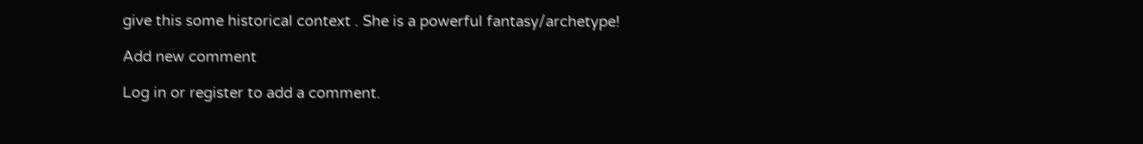give this some historical context . She is a powerful fantasy/archetype!

Add new comment

Log in or register to add a comment.